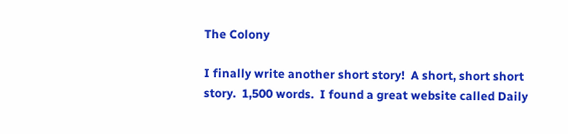The Colony

I finally write another short story!  A short, short short story.  1,500 words.  I found a great website called Daily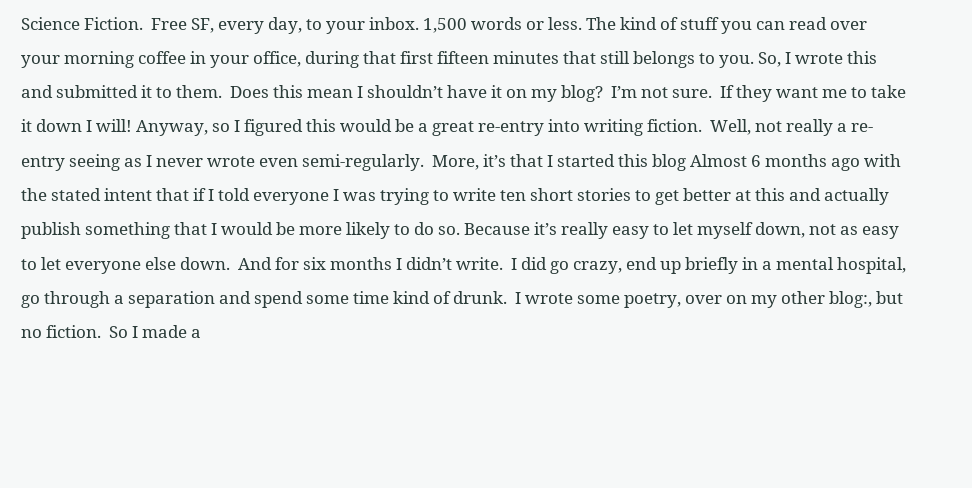Science Fiction.  Free SF, every day, to your inbox. 1,500 words or less. The kind of stuff you can read over your morning coffee in your office, during that first fifteen minutes that still belongs to you. So, I wrote this and submitted it to them.  Does this mean I shouldn’t have it on my blog?  I’m not sure.  If they want me to take it down I will! Anyway, so I figured this would be a great re-entry into writing fiction.  Well, not really a re-entry seeing as I never wrote even semi-regularly.  More, it’s that I started this blog Almost 6 months ago with the stated intent that if I told everyone I was trying to write ten short stories to get better at this and actually publish something that I would be more likely to do so. Because it’s really easy to let myself down, not as easy to let everyone else down.  And for six months I didn’t write.  I did go crazy, end up briefly in a mental hospital, go through a separation and spend some time kind of drunk.  I wrote some poetry, over on my other blog:, but no fiction.  So I made a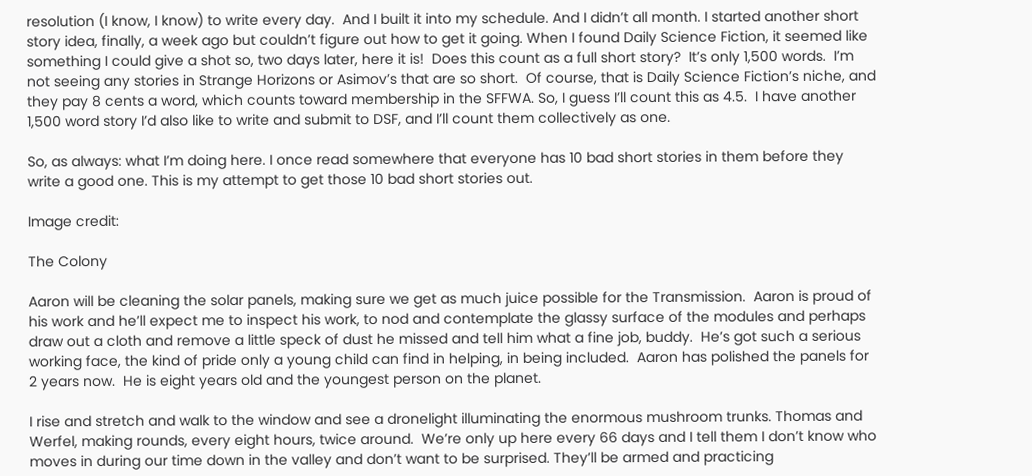resolution (I know, I know) to write every day.  And I built it into my schedule. And I didn’t all month. I started another short story idea, finally, a week ago but couldn’t figure out how to get it going. When I found Daily Science Fiction, it seemed like something I could give a shot so, two days later, here it is!  Does this count as a full short story?  It’s only 1,500 words.  I’m not seeing any stories in Strange Horizons or Asimov’s that are so short.  Of course, that is Daily Science Fiction’s niche, and they pay 8 cents a word, which counts toward membership in the SFFWA. So, I guess I’ll count this as 4.5.  I have another 1,500 word story I’d also like to write and submit to DSF, and I’ll count them collectively as one.

So, as always: what I’m doing here. I once read somewhere that everyone has 10 bad short stories in them before they write a good one. This is my attempt to get those 10 bad short stories out.

Image credit:

The Colony

Aaron will be cleaning the solar panels, making sure we get as much juice possible for the Transmission.  Aaron is proud of his work and he’ll expect me to inspect his work, to nod and contemplate the glassy surface of the modules and perhaps draw out a cloth and remove a little speck of dust he missed and tell him what a fine job, buddy.  He’s got such a serious working face, the kind of pride only a young child can find in helping, in being included.  Aaron has polished the panels for 2 years now.  He is eight years old and the youngest person on the planet.

I rise and stretch and walk to the window and see a dronelight illuminating the enormous mushroom trunks. Thomas and Werfel, making rounds, every eight hours, twice around.  We’re only up here every 66 days and I tell them I don’t know who moves in during our time down in the valley and don’t want to be surprised. They’ll be armed and practicing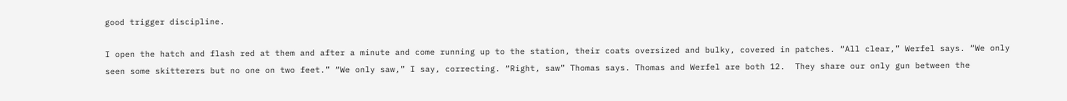good trigger discipline.

I open the hatch and flash red at them and after a minute and come running up to the station, their coats oversized and bulky, covered in patches. “All clear,” Werfel says. “We only seen some skitterers but no one on two feet.” “We only saw,” I say, correcting. “Right, saw” Thomas says. Thomas and Werfel are both 12.  They share our only gun between the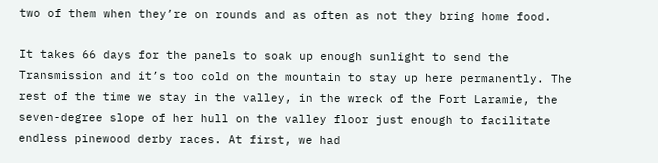two of them when they’re on rounds and as often as not they bring home food.

It takes 66 days for the panels to soak up enough sunlight to send the Transmission and it’s too cold on the mountain to stay up here permanently. The rest of the time we stay in the valley, in the wreck of the Fort Laramie, the seven-degree slope of her hull on the valley floor just enough to facilitate endless pinewood derby races. At first, we had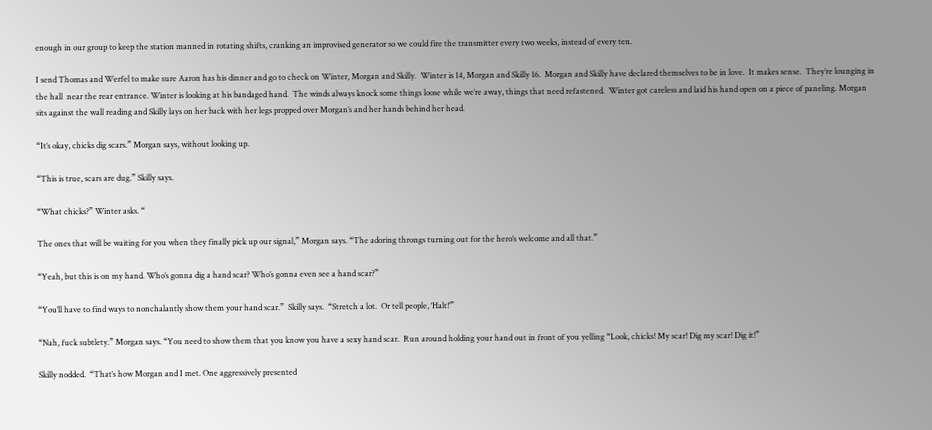enough in our group to keep the station manned in rotating shifts, cranking an improvised generator so we could fire the transmitter every two weeks, instead of every ten.

I send Thomas and Werfel to make sure Aaron has his dinner and go to check on Winter, Morgan and Skilly.  Winter is 14, Morgan and Skilly 16.  Morgan and Skilly have declared themselves to be in love.  It makes sense.  They’re lounging in the hall  near the rear entrance. Winter is looking at his bandaged hand.  The winds always knock some things loose while we’re away, things that need refastened.  Winter got careless and laid his hand open on a piece of paneling. Morgan sits against the wall reading and Skilly lays on her back with her legs propped over Morgan’s and her hands behind her head.

“It’s okay, chicks dig scars.” Morgan says, without looking up.

“This is true, scars are dug.” Skilly says.

“What chicks?” Winter asks. “

The ones that will be waiting for you when they finally pick up our signal,” Morgan says. “The adoring throngs turning out for the hero’s welcome and all that.”

“Yeah, but this is on my hand. Who’s gonna dig a hand scar? Who’s gonna even see a hand scar?”

“You’ll have to find ways to nonchalantly show them your hand scar.”  Skilly says.  “Stretch a lot.  Or tell people, ‘Halt!’”

“Nah, fuck subtlety.” Morgan says. “You need to show them that you know you have a sexy hand scar.  Run around holding your hand out in front of you yelling “Look, chicks! My scar! Dig my scar! Dig it!”

Skilly nodded.  “That’s how Morgan and I met. One aggressively presented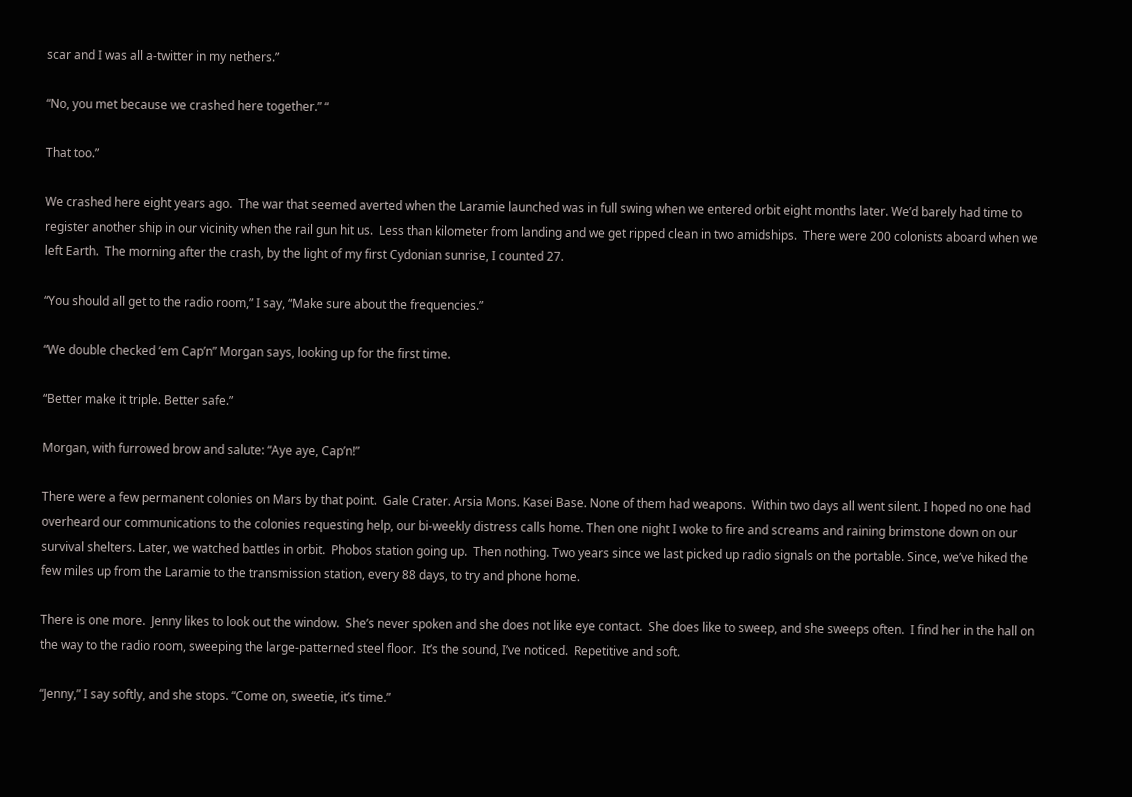scar and I was all a-twitter in my nethers.”

“No, you met because we crashed here together.” “

That too.”

We crashed here eight years ago.  The war that seemed averted when the Laramie launched was in full swing when we entered orbit eight months later. We’d barely had time to register another ship in our vicinity when the rail gun hit us.  Less than kilometer from landing and we get ripped clean in two amidships.  There were 200 colonists aboard when we left Earth.  The morning after the crash, by the light of my first Cydonian sunrise, I counted 27.

“You should all get to the radio room,” I say, “Make sure about the frequencies.”

“We double checked ‘em Cap’n” Morgan says, looking up for the first time.

“Better make it triple. Better safe.”

Morgan, with furrowed brow and salute: “Aye aye, Cap’n!”

There were a few permanent colonies on Mars by that point.  Gale Crater. Arsia Mons. Kasei Base. None of them had weapons.  Within two days all went silent. I hoped no one had overheard our communications to the colonies requesting help, our bi-weekly distress calls home. Then one night I woke to fire and screams and raining brimstone down on our survival shelters. Later, we watched battles in orbit.  Phobos station going up.  Then nothing. Two years since we last picked up radio signals on the portable. Since, we’ve hiked the few miles up from the Laramie to the transmission station, every 88 days, to try and phone home.

There is one more.  Jenny likes to look out the window.  She’s never spoken and she does not like eye contact.  She does like to sweep, and she sweeps often.  I find her in the hall on the way to the radio room, sweeping the large-patterned steel floor.  It’s the sound, I’ve noticed.  Repetitive and soft.

“Jenny,” I say softly, and she stops. “Come on, sweetie, it’s time.”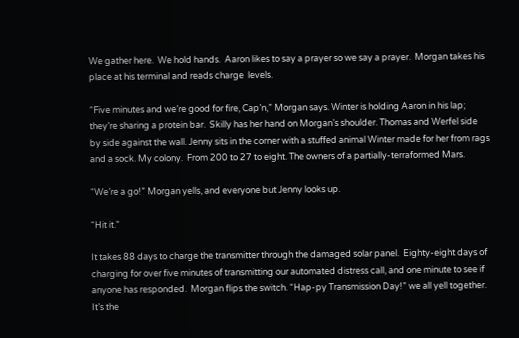We gather here.  We hold hands.  Aaron likes to say a prayer so we say a prayer.  Morgan takes his place at his terminal and reads charge  levels.

“Five minutes and we’re good for fire, Cap’n,” Morgan says. Winter is holding Aaron in his lap; they’re sharing a protein bar.  Skilly has her hand on Morgan’s shoulder. Thomas and Werfel side by side against the wall. Jenny sits in the corner with a stuffed animal Winter made for her from rags and a sock. My colony.  From 200 to 27 to eight. The owners of a partially-terraformed Mars.

“We’re a go!” Morgan yells, and everyone but Jenny looks up.

“Hit it.”

It takes 88 days to charge the transmitter through the damaged solar panel.  Eighty-eight days of charging for over five minutes of transmitting our automated distress call, and one minute to see if anyone has responded.  Morgan flips the switch. “Hap-py Transmission Day!” we all yell together.  It’s the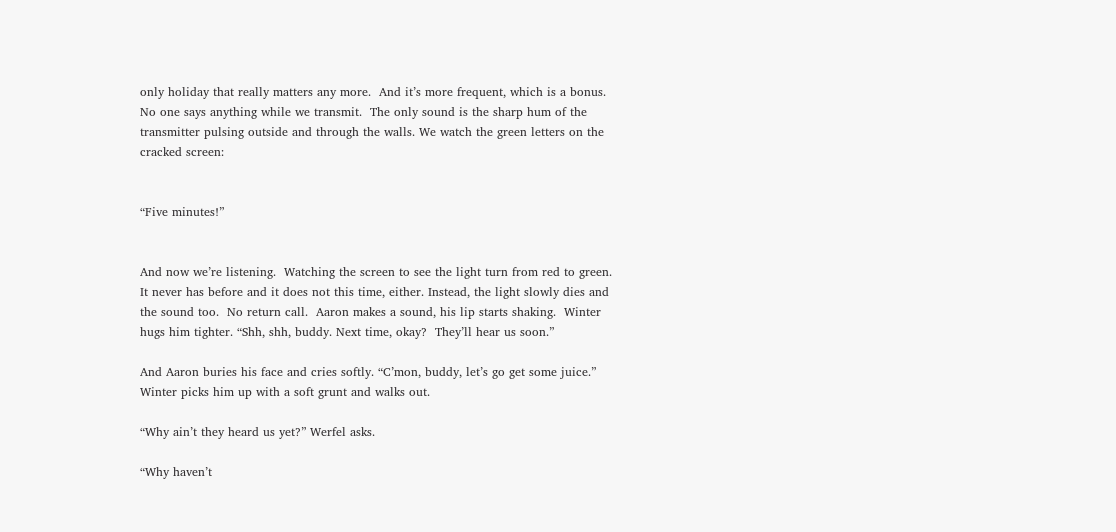only holiday that really matters any more.  And it’s more frequent, which is a bonus. No one says anything while we transmit.  The only sound is the sharp hum of the transmitter pulsing outside and through the walls. We watch the green letters on the cracked screen:


“Five minutes!”


And now we’re listening.  Watching the screen to see the light turn from red to green.  It never has before and it does not this time, either. Instead, the light slowly dies and the sound too.  No return call.  Aaron makes a sound, his lip starts shaking.  Winter hugs him tighter. “Shh, shh, buddy. Next time, okay?  They’ll hear us soon.”

And Aaron buries his face and cries softly. “C’mon, buddy, let’s go get some juice.” Winter picks him up with a soft grunt and walks out.

“Why ain’t they heard us yet?” Werfel asks.

“Why haven’t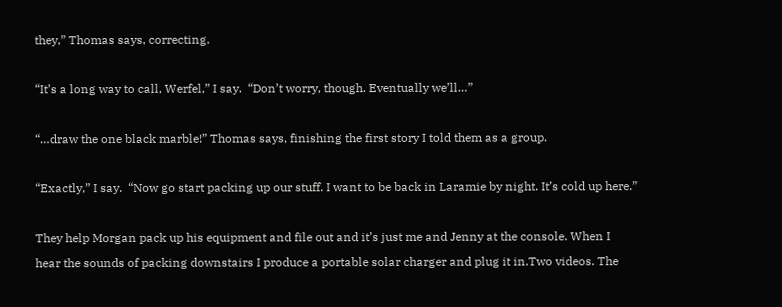they,” Thomas says, correcting.

“It’s a long way to call, Werfel,” I say.  “Don’t worry, though. Eventually we’ll…”

“…draw the one black marble!” Thomas says, finishing the first story I told them as a group.

“Exactly,” I say.  “Now go start packing up our stuff. I want to be back in Laramie by night. It’s cold up here.”

They help Morgan pack up his equipment and file out and it’s just me and Jenny at the console. When I hear the sounds of packing downstairs I produce a portable solar charger and plug it in.Two videos. The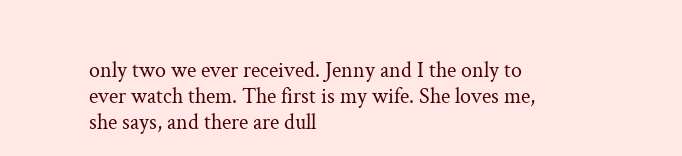only two we ever received. Jenny and I the only to ever watch them. The first is my wife. She loves me, she says, and there are dull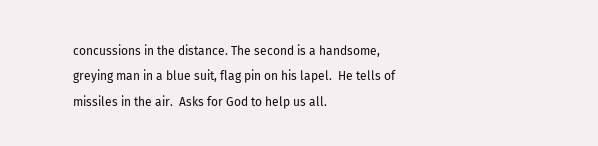concussions in the distance. The second is a handsome, greying man in a blue suit, flag pin on his lapel.  He tells of missiles in the air.  Asks for God to help us all.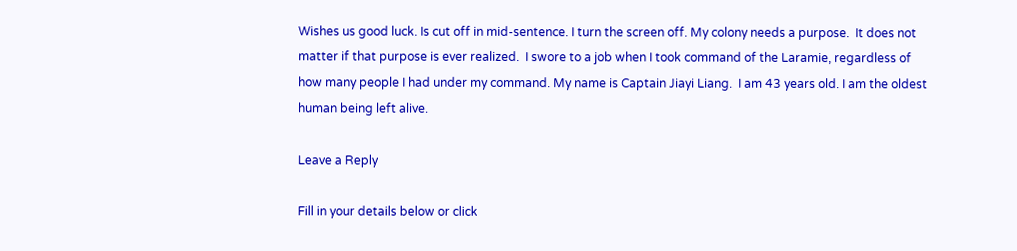Wishes us good luck. Is cut off in mid-sentence. I turn the screen off. My colony needs a purpose.  It does not matter if that purpose is ever realized.  I swore to a job when I took command of the Laramie, regardless of how many people I had under my command. My name is Captain Jiayi Liang.  I am 43 years old. I am the oldest human being left alive.

Leave a Reply

Fill in your details below or click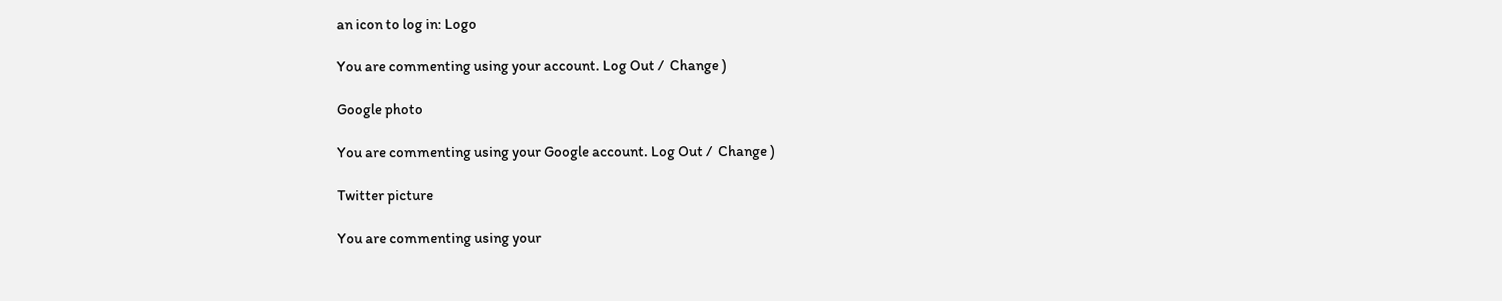an icon to log in: Logo

You are commenting using your account. Log Out /  Change )

Google photo

You are commenting using your Google account. Log Out /  Change )

Twitter picture

You are commenting using your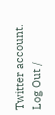Twitter account. Log Out /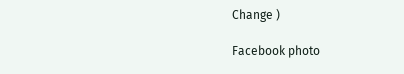Change )

Facebook photo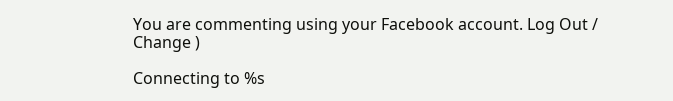You are commenting using your Facebook account. Log Out /  Change )

Connecting to %s